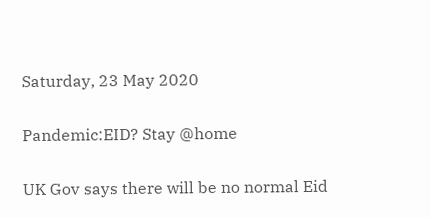Saturday, 23 May 2020

Pandemic:EID? Stay @home

UK Gov says there will be no normal Eid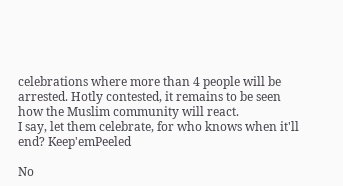celebrations where more than 4 people will be arrested. Hotly contested, it remains to be seen how the Muslim community will react.
I say, let them celebrate, for who knows when it'll end? Keep'emPeeled

No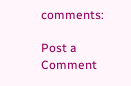comments:

Post a Comment